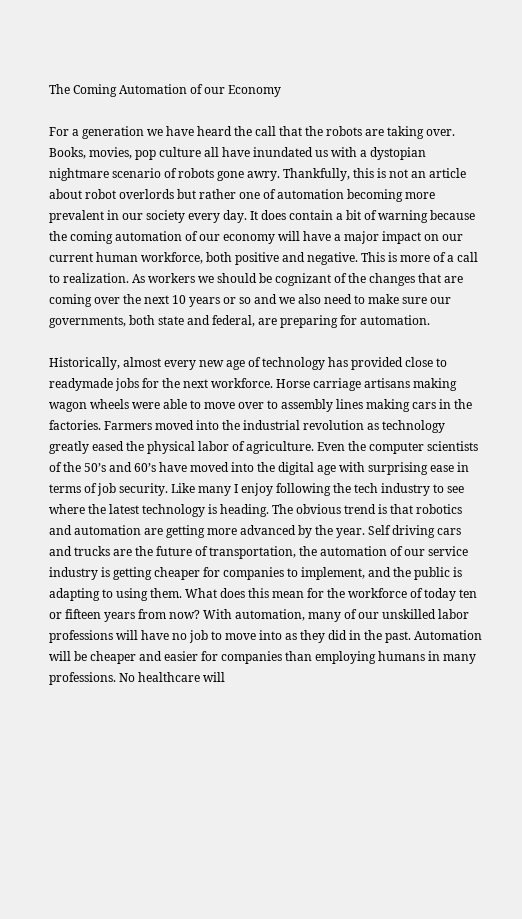The Coming Automation of our Economy

For a generation we have heard the call that the robots are taking over.  Books, movies, pop culture all have inundated us with a dystopian nightmare scenario of robots gone awry. Thankfully, this is not an article about robot overlords but rather one of automation becoming more prevalent in our society every day. It does contain a bit of warning because the coming automation of our economy will have a major impact on our current human workforce, both positive and negative. This is more of a call to realization. As workers we should be cognizant of the changes that are coming over the next 10 years or so and we also need to make sure our governments, both state and federal, are preparing for automation.

Historically, almost every new age of technology has provided close to readymade jobs for the next workforce. Horse carriage artisans making wagon wheels were able to move over to assembly lines making cars in the factories. Farmers moved into the industrial revolution as technology greatly eased the physical labor of agriculture. Even the computer scientists of the 50’s and 60’s have moved into the digital age with surprising ease in terms of job security. Like many I enjoy following the tech industry to see where the latest technology is heading. The obvious trend is that robotics and automation are getting more advanced by the year. Self driving cars and trucks are the future of transportation, the automation of our service industry is getting cheaper for companies to implement, and the public is adapting to using them. What does this mean for the workforce of today ten or fifteen years from now? With automation, many of our unskilled labor professions will have no job to move into as they did in the past. Automation will be cheaper and easier for companies than employing humans in many professions. No healthcare will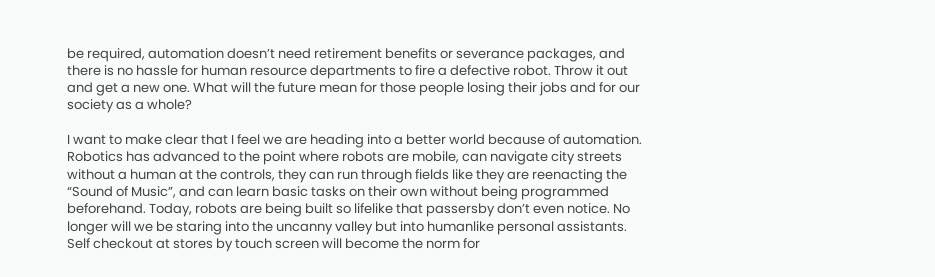be required, automation doesn’t need retirement benefits or severance packages, and there is no hassle for human resource departments to fire a defective robot. Throw it out and get a new one. What will the future mean for those people losing their jobs and for our society as a whole?

I want to make clear that I feel we are heading into a better world because of automation. Robotics has advanced to the point where robots are mobile, can navigate city streets without a human at the controls, they can run through fields like they are reenacting the “Sound of Music”, and can learn basic tasks on their own without being programmed beforehand. Today, robots are being built so lifelike that passersby don’t even notice. No longer will we be staring into the uncanny valley but into humanlike personal assistants. Self checkout at stores by touch screen will become the norm for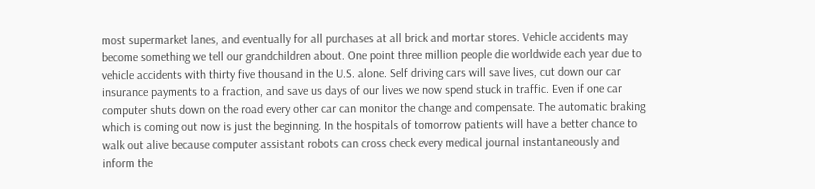most supermarket lanes, and eventually for all purchases at all brick and mortar stores. Vehicle accidents may become something we tell our grandchildren about. One point three million people die worldwide each year due to vehicle accidents with thirty five thousand in the U.S. alone. Self driving cars will save lives, cut down our car insurance payments to a fraction, and save us days of our lives we now spend stuck in traffic. Even if one car computer shuts down on the road every other car can monitor the change and compensate. The automatic braking which is coming out now is just the beginning. In the hospitals of tomorrow patients will have a better chance to walk out alive because computer assistant robots can cross check every medical journal instantaneously and inform the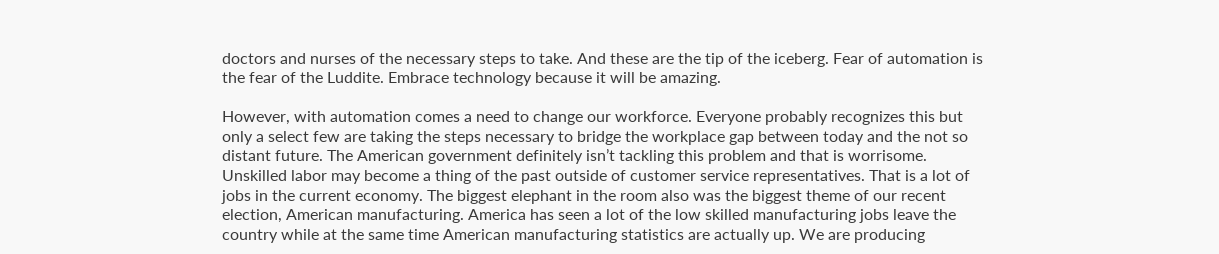doctors and nurses of the necessary steps to take. And these are the tip of the iceberg. Fear of automation is the fear of the Luddite. Embrace technology because it will be amazing.

However, with automation comes a need to change our workforce. Everyone probably recognizes this but only a select few are taking the steps necessary to bridge the workplace gap between today and the not so distant future. The American government definitely isn’t tackling this problem and that is worrisome. Unskilled labor may become a thing of the past outside of customer service representatives. That is a lot of jobs in the current economy. The biggest elephant in the room also was the biggest theme of our recent election, American manufacturing. America has seen a lot of the low skilled manufacturing jobs leave the country while at the same time American manufacturing statistics are actually up. We are producing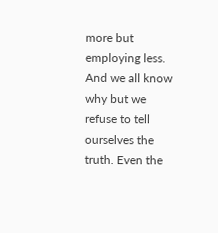more but employing less. And we all know why but we refuse to tell ourselves the truth. Even the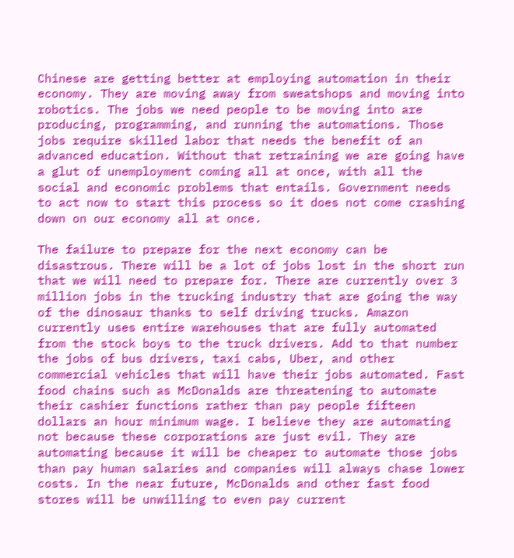Chinese are getting better at employing automation in their economy. They are moving away from sweatshops and moving into robotics. The jobs we need people to be moving into are producing, programming, and running the automations. Those jobs require skilled labor that needs the benefit of an advanced education. Without that retraining we are going have a glut of unemployment coming all at once, with all the social and economic problems that entails. Government needs to act now to start this process so it does not come crashing down on our economy all at once.

The failure to prepare for the next economy can be disastrous. There will be a lot of jobs lost in the short run that we will need to prepare for. There are currently over 3 million jobs in the trucking industry that are going the way of the dinosaur thanks to self driving trucks. Amazon currently uses entire warehouses that are fully automated from the stock boys to the truck drivers. Add to that number the jobs of bus drivers, taxi cabs, Uber, and other commercial vehicles that will have their jobs automated. Fast food chains such as McDonalds are threatening to automate their cashier functions rather than pay people fifteen dollars an hour minimum wage. I believe they are automating not because these corporations are just evil. They are automating because it will be cheaper to automate those jobs than pay human salaries and companies will always chase lower costs. In the near future, McDonalds and other fast food stores will be unwilling to even pay current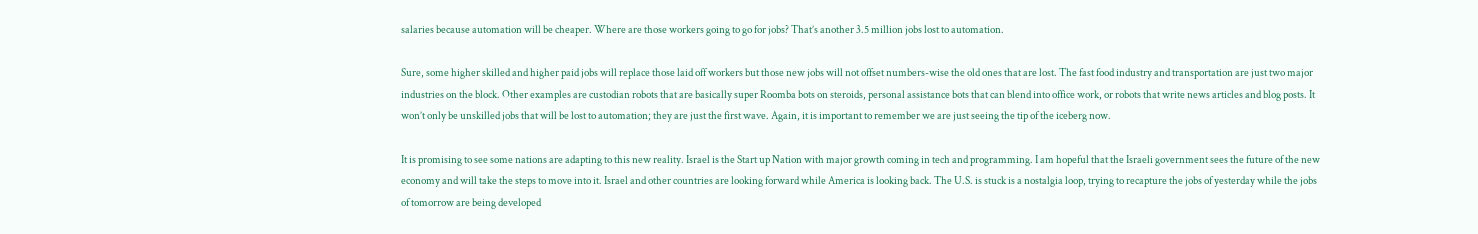salaries because automation will be cheaper. Where are those workers going to go for jobs? That’s another 3.5 million jobs lost to automation.

Sure, some higher skilled and higher paid jobs will replace those laid off workers but those new jobs will not offset numbers-wise the old ones that are lost. The fast food industry and transportation are just two major industries on the block. Other examples are custodian robots that are basically super Roomba bots on steroids, personal assistance bots that can blend into office work, or robots that write news articles and blog posts. It won’t only be unskilled jobs that will be lost to automation; they are just the first wave. Again, it is important to remember we are just seeing the tip of the iceberg now.

It is promising to see some nations are adapting to this new reality. Israel is the Start up Nation with major growth coming in tech and programming. I am hopeful that the Israeli government sees the future of the new economy and will take the steps to move into it. Israel and other countries are looking forward while America is looking back. The U.S. is stuck is a nostalgia loop, trying to recapture the jobs of yesterday while the jobs of tomorrow are being developed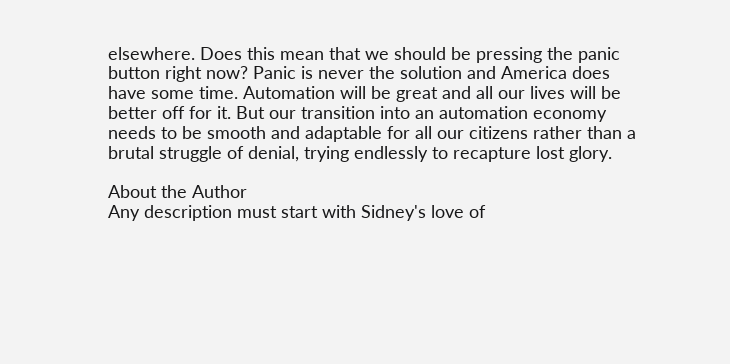elsewhere. Does this mean that we should be pressing the panic button right now? Panic is never the solution and America does have some time. Automation will be great and all our lives will be better off for it. But our transition into an automation economy needs to be smooth and adaptable for all our citizens rather than a brutal struggle of denial, trying endlessly to recapture lost glory.

About the Author
Any description must start with Sidney's love of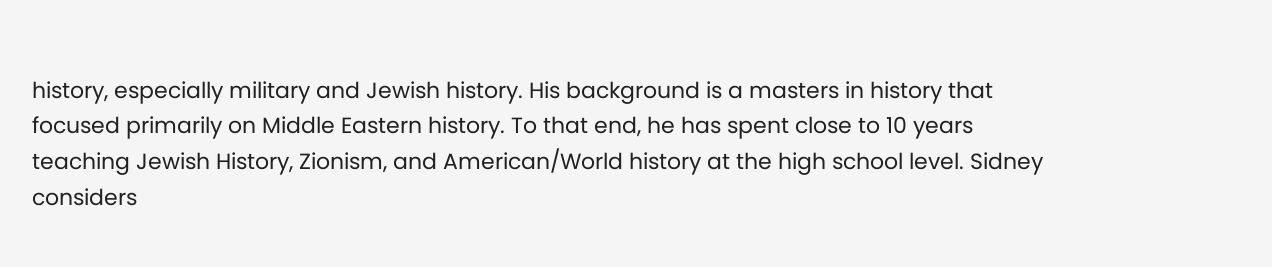history, especially military and Jewish history. His background is a masters in history that focused primarily on Middle Eastern history. To that end, he has spent close to 10 years teaching Jewish History, Zionism, and American/World history at the high school level. Sidney considers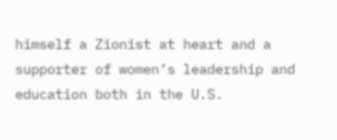himself a Zionist at heart and a supporter of women’s leadership and education both in the U.S.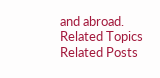and abroad.
Related Topics
Related Posts